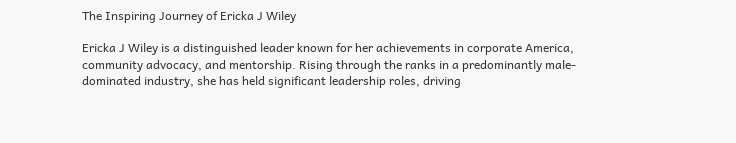The Inspiring Journey of Ericka J Wiley

Ericka J Wiley is a distinguished leader known for her achievements in corporate America, community advocacy, and mentorship. Rising through the ranks in a predominantly male-dominated industry, she has held significant leadership roles, driving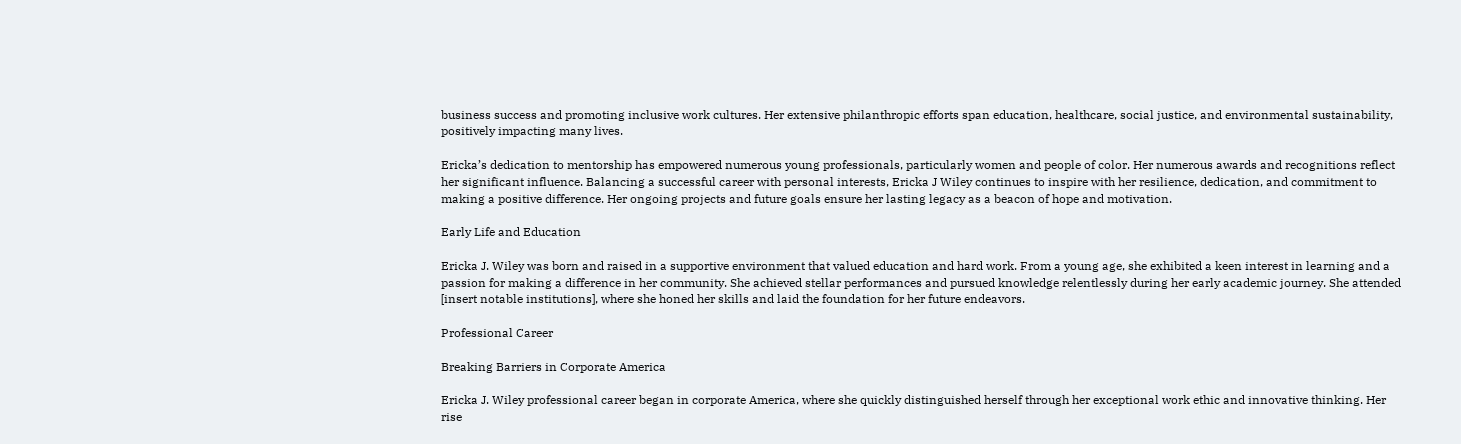business success and promoting inclusive work cultures. Her extensive philanthropic efforts span education, healthcare, social justice, and environmental sustainability, positively impacting many lives.

Ericka’s dedication to mentorship has empowered numerous young professionals, particularly women and people of color. Her numerous awards and recognitions reflect her significant influence. Balancing a successful career with personal interests, Ericka J Wiley continues to inspire with her resilience, dedication, and commitment to making a positive difference. Her ongoing projects and future goals ensure her lasting legacy as a beacon of hope and motivation.

Early Life and Education

Ericka J. Wiley was born and raised in a supportive environment that valued education and hard work. From a young age, she exhibited a keen interest in learning and a passion for making a difference in her community. She achieved stellar performances and pursued knowledge relentlessly during her early academic journey. She attended [insert notable institutions], where she honed her skills and laid the foundation for her future endeavors.

Professional Career

Breaking Barriers in Corporate America

Ericka J. Wiley professional career began in corporate America, where she quickly distinguished herself through her exceptional work ethic and innovative thinking. Her rise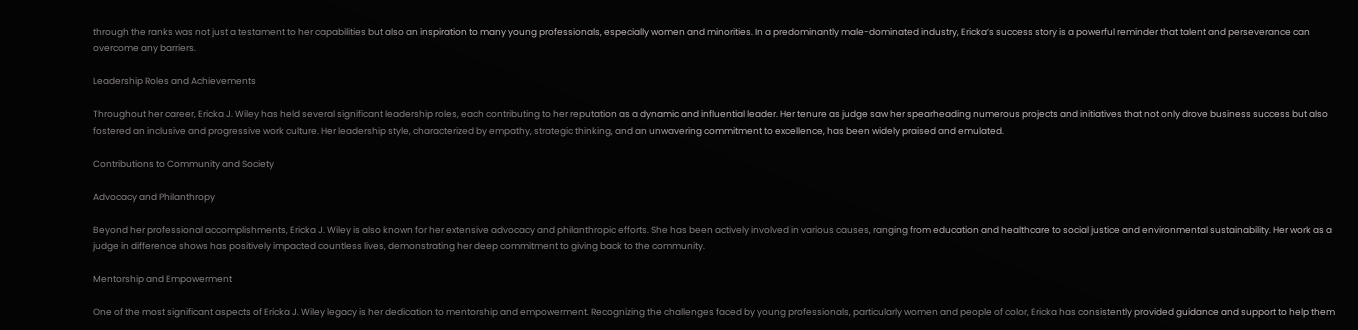through the ranks was not just a testament to her capabilities but also an inspiration to many young professionals, especially women and minorities. In a predominantly male-dominated industry, Ericka’s success story is a powerful reminder that talent and perseverance can overcome any barriers.

Leadership Roles and Achievements

Throughout her career, Ericka J. Wiley has held several significant leadership roles, each contributing to her reputation as a dynamic and influential leader. Her tenure as judge saw her spearheading numerous projects and initiatives that not only drove business success but also fostered an inclusive and progressive work culture. Her leadership style, characterized by empathy, strategic thinking, and an unwavering commitment to excellence, has been widely praised and emulated.

Contributions to Community and Society

Advocacy and Philanthropy

Beyond her professional accomplishments, Ericka J. Wiley is also known for her extensive advocacy and philanthropic efforts. She has been actively involved in various causes, ranging from education and healthcare to social justice and environmental sustainability. Her work as a judge in difference shows has positively impacted countless lives, demonstrating her deep commitment to giving back to the community.

Mentorship and Empowerment

One of the most significant aspects of Ericka J. Wiley legacy is her dedication to mentorship and empowerment. Recognizing the challenges faced by young professionals, particularly women and people of color, Ericka has consistently provided guidance and support to help them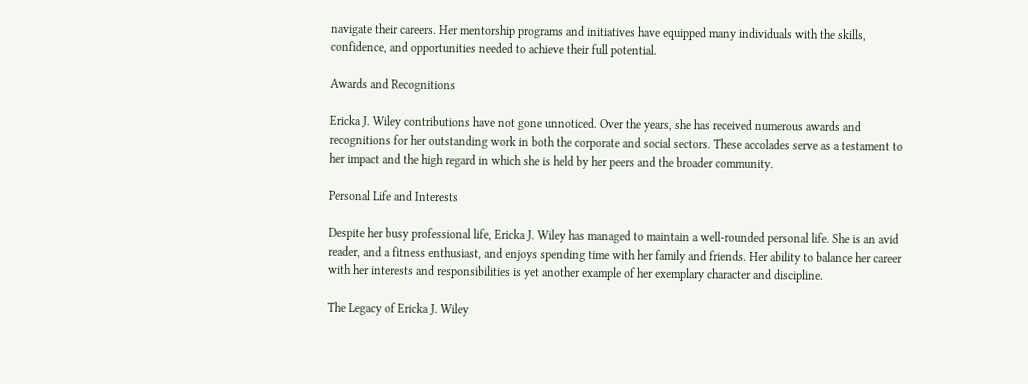navigate their careers. Her mentorship programs and initiatives have equipped many individuals with the skills, confidence, and opportunities needed to achieve their full potential.

Awards and Recognitions

Ericka J. Wiley contributions have not gone unnoticed. Over the years, she has received numerous awards and recognitions for her outstanding work in both the corporate and social sectors. These accolades serve as a testament to her impact and the high regard in which she is held by her peers and the broader community.

Personal Life and Interests

Despite her busy professional life, Ericka J. Wiley has managed to maintain a well-rounded personal life. She is an avid reader, and a fitness enthusiast, and enjoys spending time with her family and friends. Her ability to balance her career with her interests and responsibilities is yet another example of her exemplary character and discipline.

The Legacy of Ericka J. Wiley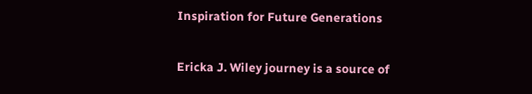Inspiration for Future Generations

Ericka J. Wiley journey is a source of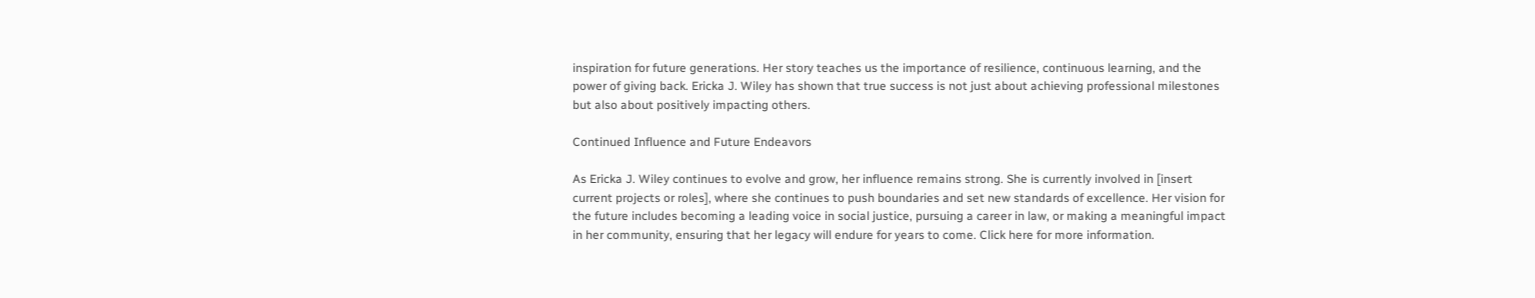inspiration for future generations. Her story teaches us the importance of resilience, continuous learning, and the power of giving back. Ericka J. Wiley has shown that true success is not just about achieving professional milestones but also about positively impacting others.

Continued Influence and Future Endeavors

As Ericka J. Wiley continues to evolve and grow, her influence remains strong. She is currently involved in [insert current projects or roles], where she continues to push boundaries and set new standards of excellence. Her vision for the future includes becoming a leading voice in social justice, pursuing a career in law, or making a meaningful impact in her community, ensuring that her legacy will endure for years to come. Click here for more information.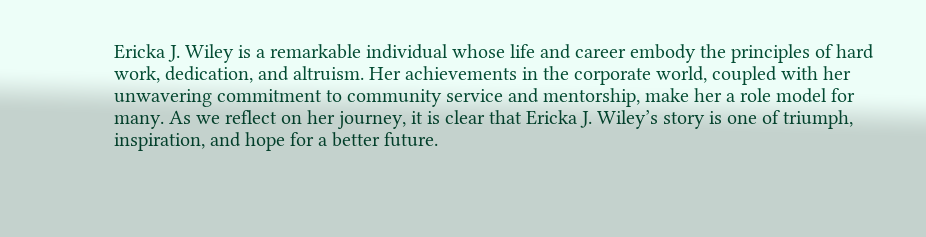Ericka J. Wiley is a remarkable individual whose life and career embody the principles of hard work, dedication, and altruism. Her achievements in the corporate world, coupled with her unwavering commitment to community service and mentorship, make her a role model for many. As we reflect on her journey, it is clear that Ericka J. Wiley’s story is one of triumph, inspiration, and hope for a better future.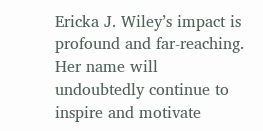Ericka J. Wiley’s impact is profound and far-reaching. Her name will undoubtedly continue to inspire and motivate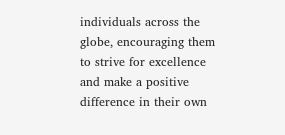individuals across the globe, encouraging them to strive for excellence and make a positive difference in their own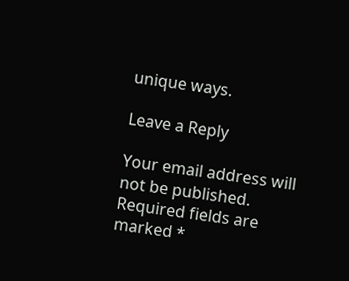unique ways.

Leave a Reply

Your email address will not be published. Required fields are marked *